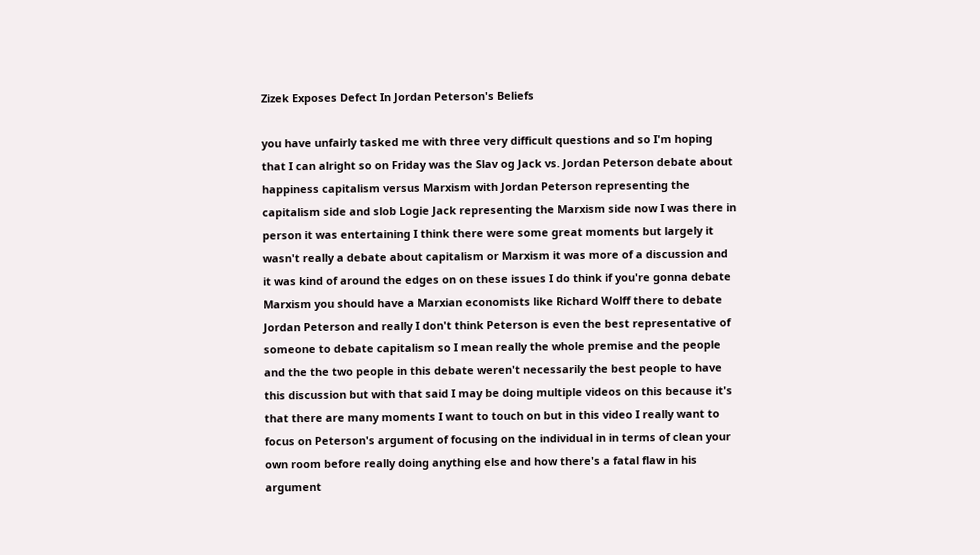Zizek Exposes Defect In Jordan Peterson's Beliefs

you have unfairly tasked me with three very difficult questions and so I'm hoping that I can alright so on Friday was the Slav og Jack vs. Jordan Peterson debate about happiness capitalism versus Marxism with Jordan Peterson representing the capitalism side and slob Logie Jack representing the Marxism side now I was there in person it was entertaining I think there were some great moments but largely it wasn't really a debate about capitalism or Marxism it was more of a discussion and it was kind of around the edges on on these issues I do think if you're gonna debate Marxism you should have a Marxian economists like Richard Wolff there to debate Jordan Peterson and really I don't think Peterson is even the best representative of someone to debate capitalism so I mean really the whole premise and the people and the the two people in this debate weren't necessarily the best people to have this discussion but with that said I may be doing multiple videos on this because it's that there are many moments I want to touch on but in this video I really want to focus on Peterson's argument of focusing on the individual in in terms of clean your own room before really doing anything else and how there's a fatal flaw in his argument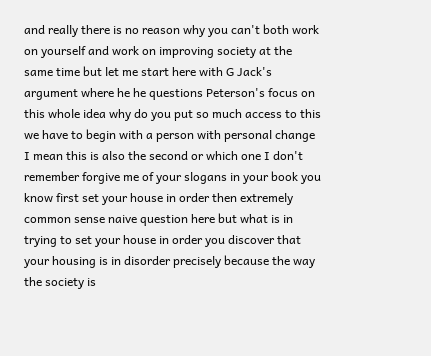and really there is no reason why you can't both work on yourself and work on improving society at the same time but let me start here with G Jack's argument where he he questions Peterson's focus on this whole idea why do you put so much access to this we have to begin with a person with personal change I mean this is also the second or which one I don't remember forgive me of your slogans in your book you know first set your house in order then extremely common sense naive question here but what is in trying to set your house in order you discover that your housing is in disorder precisely because the way the society is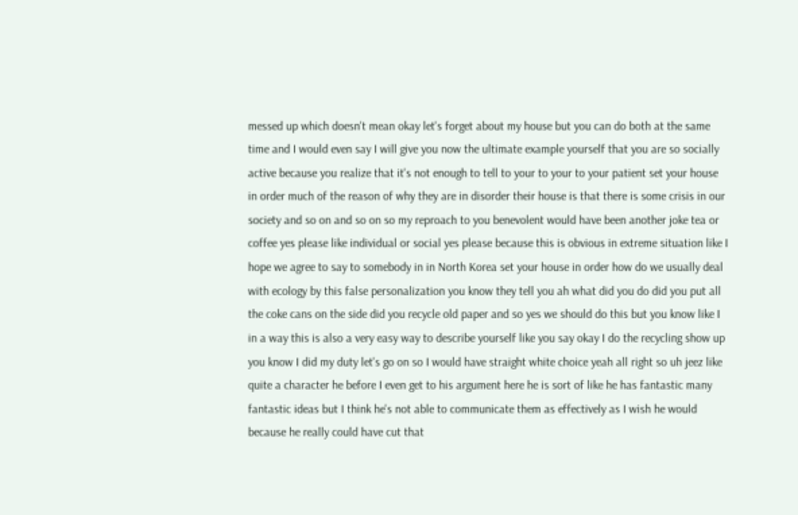messed up which doesn't mean okay let's forget about my house but you can do both at the same time and I would even say I will give you now the ultimate example yourself that you are so socially active because you realize that it's not enough to tell to your to your to your patient set your house in order much of the reason of why they are in disorder their house is that there is some crisis in our society and so on and so on so my reproach to you benevolent would have been another joke tea or coffee yes please like individual or social yes please because this is obvious in extreme situation like I hope we agree to say to somebody in in North Korea set your house in order how do we usually deal with ecology by this false personalization you know they tell you ah what did you do did you put all the coke cans on the side did you recycle old paper and so yes we should do this but you know like I in a way this is also a very easy way to describe yourself like you say okay I do the recycling show up you know I did my duty let's go on so I would have straight white choice yeah all right so uh jeez like quite a character he before I even get to his argument here he is sort of like he has fantastic many fantastic ideas but I think he's not able to communicate them as effectively as I wish he would because he really could have cut that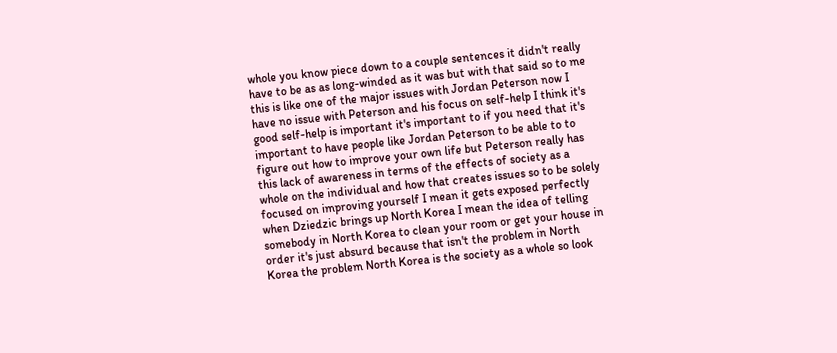whole you know piece down to a couple sentences it didn't really have to be as as long-winded as it was but with that said so to me this is like one of the major issues with Jordan Peterson now I have no issue with Peterson and his focus on self-help I think it's good self-help is important it's important to if you need that it's important to have people like Jordan Peterson to be able to to figure out how to improve your own life but Peterson really has this lack of awareness in terms of the effects of society as a whole on the individual and how that creates issues so to be solely focused on improving yourself I mean it gets exposed perfectly when Dziedzic brings up North Korea I mean the idea of telling somebody in North Korea to clean your room or get your house in order it's just absurd because that isn't the problem in North Korea the problem North Korea is the society as a whole so look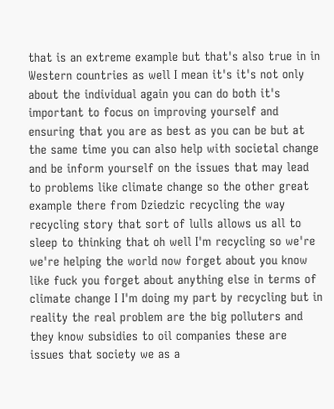that is an extreme example but that's also true in in Western countries as well I mean it's it's not only about the individual again you can do both it's important to focus on improving yourself and ensuring that you are as best as you can be but at the same time you can also help with societal change and be inform yourself on the issues that may lead to problems like climate change so the other great example there from Dziedzic recycling the way recycling story that sort of lulls allows us all to sleep to thinking that oh well I'm recycling so we're we're helping the world now forget about you know like fuck you forget about anything else in terms of climate change I I'm doing my part by recycling but in reality the real problem are the big polluters and they know subsidies to oil companies these are issues that society we as a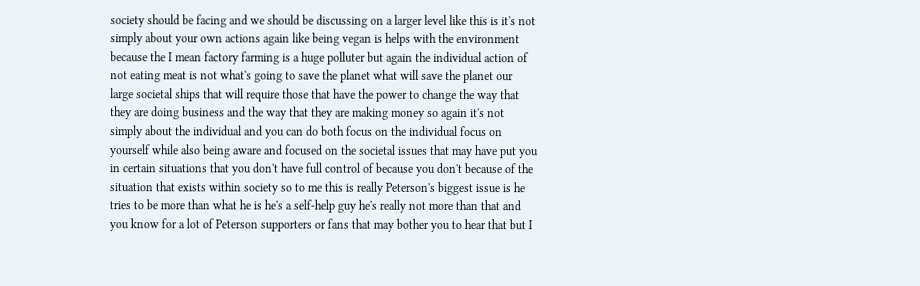society should be facing and we should be discussing on a larger level like this is it's not simply about your own actions again like being vegan is helps with the environment because the I mean factory farming is a huge polluter but again the individual action of not eating meat is not what's going to save the planet what will save the planet our large societal ships that will require those that have the power to change the way that they are doing business and the way that they are making money so again it's not simply about the individual and you can do both focus on the individual focus on yourself while also being aware and focused on the societal issues that may have put you in certain situations that you don't have full control of because you don't because of the situation that exists within society so to me this is really Peterson's biggest issue is he tries to be more than what he is he's a self-help guy he's really not more than that and you know for a lot of Peterson supporters or fans that may bother you to hear that but I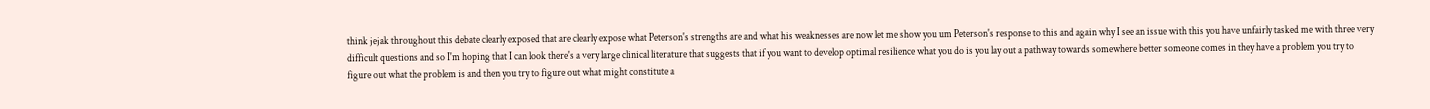think jejak throughout this debate clearly exposed that are clearly expose what Peterson's strengths are and what his weaknesses are now let me show you um Peterson's response to this and again why I see an issue with this you have unfairly tasked me with three very difficult questions and so I'm hoping that I can look there's a very large clinical literature that suggests that if you want to develop optimal resilience what you do is you lay out a pathway towards somewhere better someone comes in they have a problem you try to figure out what the problem is and then you try to figure out what might constitute a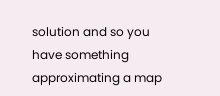solution and so you have something approximating a map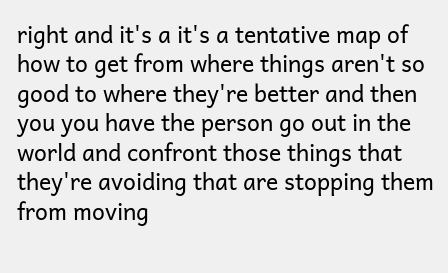right and it's a it's a tentative map of how to get from where things aren't so good to where they're better and then you you have the person go out in the world and confront those things that they're avoiding that are stopping them from moving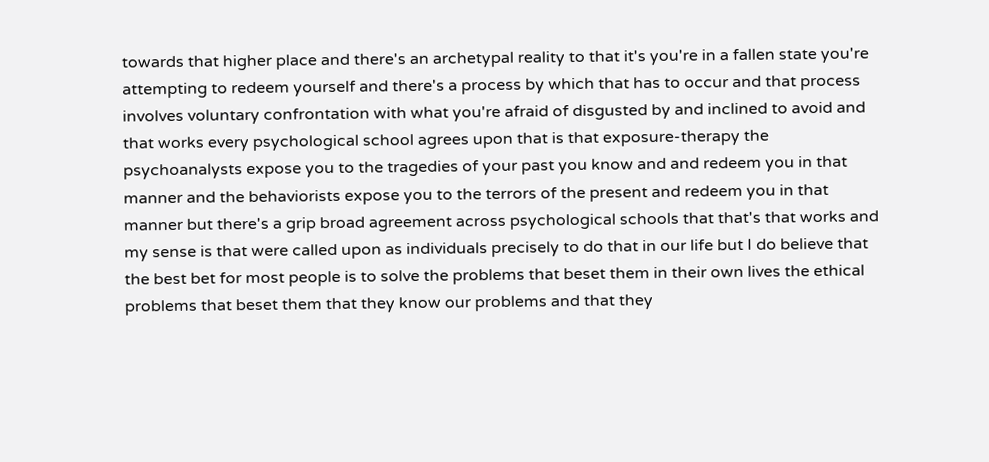towards that higher place and there's an archetypal reality to that it's you're in a fallen state you're attempting to redeem yourself and there's a process by which that has to occur and that process involves voluntary confrontation with what you're afraid of disgusted by and inclined to avoid and that works every psychological school agrees upon that is that exposure-therapy the psychoanalysts expose you to the tragedies of your past you know and and redeem you in that manner and the behaviorists expose you to the terrors of the present and redeem you in that manner but there's a grip broad agreement across psychological schools that that's that works and my sense is that were called upon as individuals precisely to do that in our life but I do believe that the best bet for most people is to solve the problems that beset them in their own lives the ethical problems that beset them that they know our problems and that they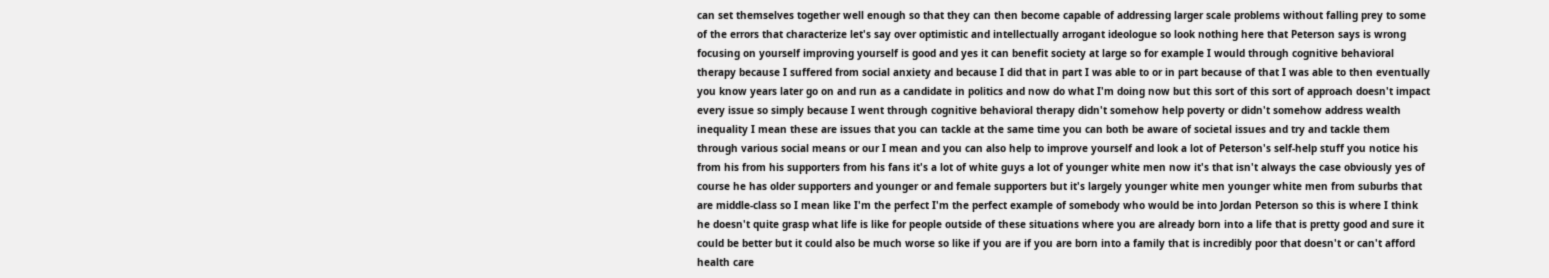can set themselves together well enough so that they can then become capable of addressing larger scale problems without falling prey to some of the errors that characterize let's say over optimistic and intellectually arrogant ideologue so look nothing here that Peterson says is wrong focusing on yourself improving yourself is good and yes it can benefit society at large so for example I would through cognitive behavioral therapy because I suffered from social anxiety and because I did that in part I was able to or in part because of that I was able to then eventually you know years later go on and run as a candidate in politics and now do what I'm doing now but this sort of this sort of approach doesn't impact every issue so simply because I went through cognitive behavioral therapy didn't somehow help poverty or didn't somehow address wealth inequality I mean these are issues that you can tackle at the same time you can both be aware of societal issues and try and tackle them through various social means or our I mean and you can also help to improve yourself and look a lot of Peterson's self-help stuff you notice his from his from his supporters from his fans it's a lot of white guys a lot of younger white men now it's that isn't always the case obviously yes of course he has older supporters and younger or and female supporters but it's largely younger white men younger white men from suburbs that are middle-class so I mean like I'm the perfect I'm the perfect example of somebody who would be into Jordan Peterson so this is where I think he doesn't quite grasp what life is like for people outside of these situations where you are already born into a life that is pretty good and sure it could be better but it could also be much worse so like if you are if you are born into a family that is incredibly poor that doesn't or can't afford health care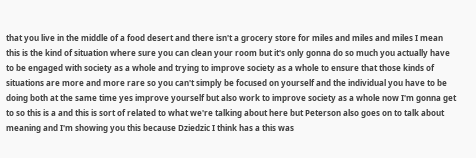that you live in the middle of a food desert and there isn't a grocery store for miles and miles and miles I mean this is the kind of situation where sure you can clean your room but it's only gonna do so much you actually have to be engaged with society as a whole and trying to improve society as a whole to ensure that those kinds of situations are more and more rare so you can't simply be focused on yourself and the individual you have to be doing both at the same time yes improve yourself but also work to improve society as a whole now I'm gonna get to so this is a and this is sort of related to what we're talking about here but Peterson also goes on to talk about meaning and I'm showing you this because Dziedzic I think has a this was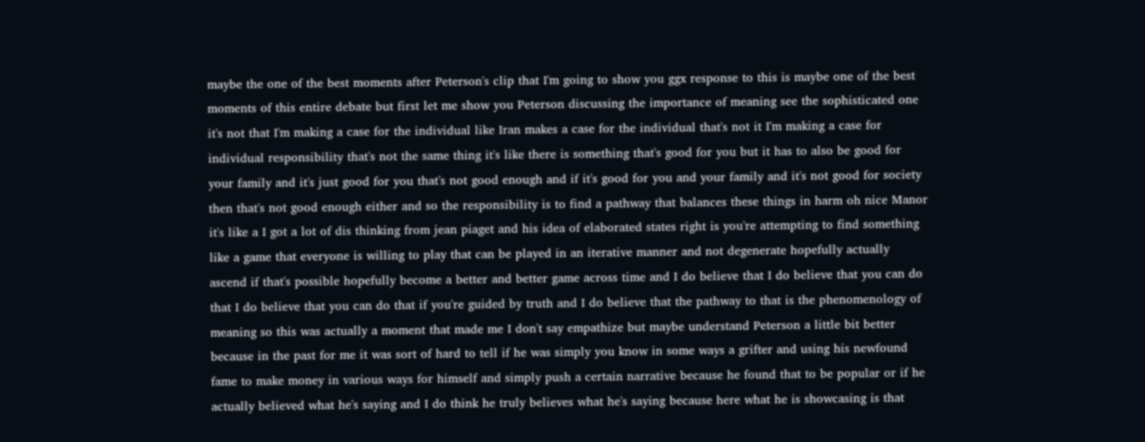maybe the one of the best moments after Peterson's clip that I'm going to show you ggx response to this is maybe one of the best moments of this entire debate but first let me show you Peterson discussing the importance of meaning see the sophisticated one it's not that I'm making a case for the individual like Iran makes a case for the individual that's not it I'm making a case for individual responsibility that's not the same thing it's like there is something that's good for you but it has to also be good for your family and it's just good for you that's not good enough and if it's good for you and your family and it's not good for society then that's not good enough either and so the responsibility is to find a pathway that balances these things in harm oh nice Manor it's like a I got a lot of dis thinking from jean piaget and his idea of elaborated states right is you're attempting to find something like a game that everyone is willing to play that can be played in an iterative manner and not degenerate hopefully actually ascend if that's possible hopefully become a better and better game across time and I do believe that I do believe that you can do that I do believe that you can do that if you're guided by truth and I do believe that the pathway to that is the phenomenology of meaning so this was actually a moment that made me I don't say empathize but maybe understand Peterson a little bit better because in the past for me it was sort of hard to tell if he was simply you know in some ways a grifter and using his newfound fame to make money in various ways for himself and simply push a certain narrative because he found that to be popular or if he actually believed what he's saying and I do think he truly believes what he's saying because here what he is showcasing is that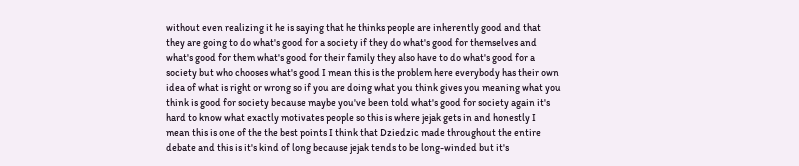without even realizing it he is saying that he thinks people are inherently good and that they are going to do what's good for a society if they do what's good for themselves and what's good for them what's good for their family they also have to do what's good for a society but who chooses what's good I mean this is the problem here everybody has their own idea of what is right or wrong so if you are doing what you think gives you meaning what you think is good for society because maybe you've been told what's good for society again it's hard to know what exactly motivates people so this is where jejak gets in and honestly I mean this is one of the the best points I think that Dziedzic made throughout the entire debate and this is it's kind of long because jejak tends to be long-winded but it's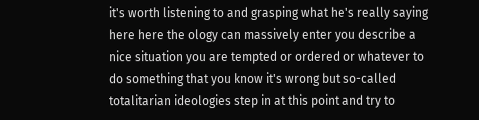it's worth listening to and grasping what he's really saying here here the ology can massively enter you describe a nice situation you are tempted or ordered or whatever to do something that you know it's wrong but so-called totalitarian ideologies step in at this point and try to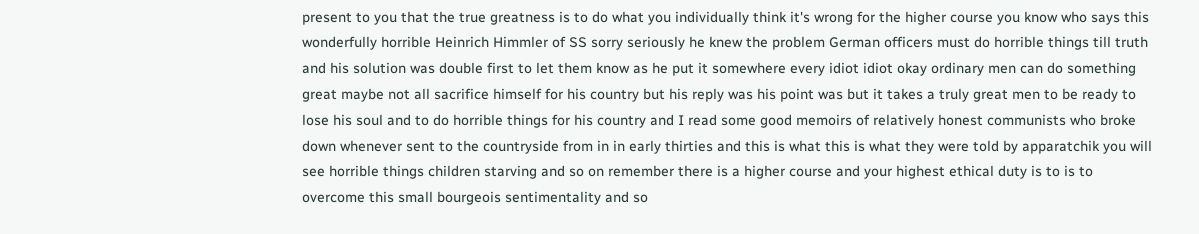present to you that the true greatness is to do what you individually think it's wrong for the higher course you know who says this wonderfully horrible Heinrich Himmler of SS sorry seriously he knew the problem German officers must do horrible things till truth and his solution was double first to let them know as he put it somewhere every idiot idiot okay ordinary men can do something great maybe not all sacrifice himself for his country but his reply was his point was but it takes a truly great men to be ready to lose his soul and to do horrible things for his country and I read some good memoirs of relatively honest communists who broke down whenever sent to the countryside from in in early thirties and this is what this is what they were told by apparatchik you will see horrible things children starving and so on remember there is a higher course and your highest ethical duty is to is to overcome this small bourgeois sentimentality and so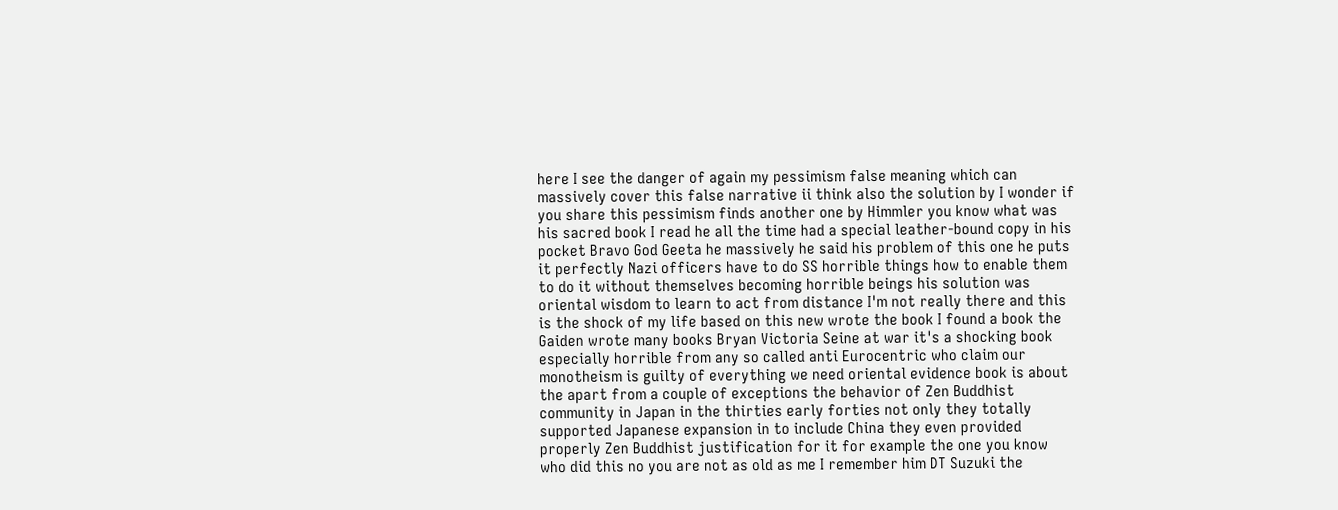here I see the danger of again my pessimism false meaning which can massively cover this false narrative ii think also the solution by I wonder if you share this pessimism finds another one by Himmler you know what was his sacred book I read he all the time had a special leather-bound copy in his pocket Bravo God Geeta he massively he said his problem of this one he puts it perfectly Nazi officers have to do SS horrible things how to enable them to do it without themselves becoming horrible beings his solution was oriental wisdom to learn to act from distance I'm not really there and this is the shock of my life based on this new wrote the book I found a book the Gaiden wrote many books Bryan Victoria Seine at war it's a shocking book especially horrible from any so called anti Eurocentric who claim our monotheism is guilty of everything we need oriental evidence book is about the apart from a couple of exceptions the behavior of Zen Buddhist community in Japan in the thirties early forties not only they totally supported Japanese expansion in to include China they even provided properly Zen Buddhist justification for it for example the one you know who did this no you are not as old as me I remember him DT Suzuki the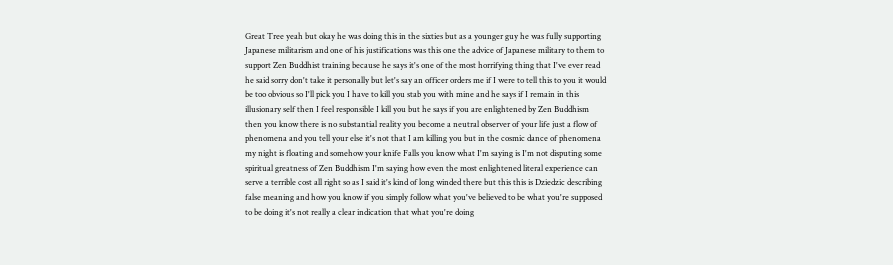Great Tree yeah but okay he was doing this in the sixties but as a younger guy he was fully supporting Japanese militarism and one of his justifications was this one the advice of Japanese military to them to support Zen Buddhist training because he says it's one of the most horrifying thing that I've ever read he said sorry don't take it personally but let's say an officer orders me if I were to tell this to you it would be too obvious so I'll pick you I have to kill you stab you with mine and he says if I remain in this illusionary self then I feel responsible I kill you but he says if you are enlightened by Zen Buddhism then you know there is no substantial reality you become a neutral observer of your life just a flow of phenomena and you tell your else it's not that I am killing you but in the cosmic dance of phenomena my night is floating and somehow your knife Falls you know what I'm saying is I'm not disputing some spiritual greatness of Zen Buddhism I'm saying how even the most enlightened literal experience can serve a terrible cost all right so as I said it's kind of long winded there but this this is Dziedzic describing false meaning and how you know if you simply follow what you've believed to be what you're supposed to be doing it's not really a clear indication that what you're doing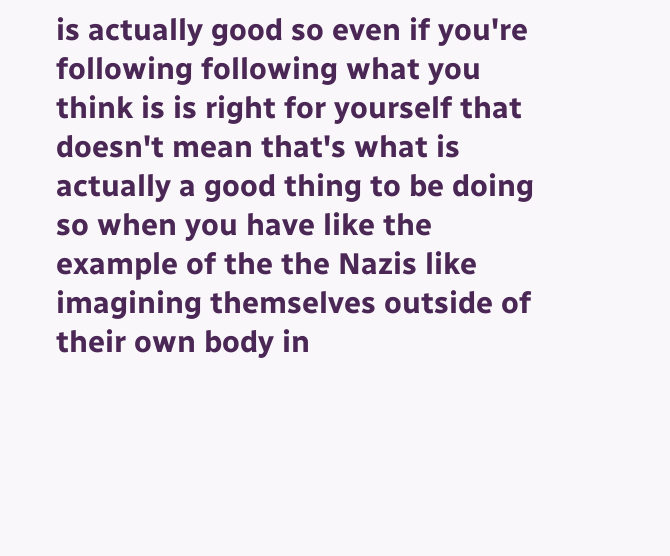is actually good so even if you're following following what you think is is right for yourself that doesn't mean that's what is actually a good thing to be doing so when you have like the example of the the Nazis like imagining themselves outside of their own body in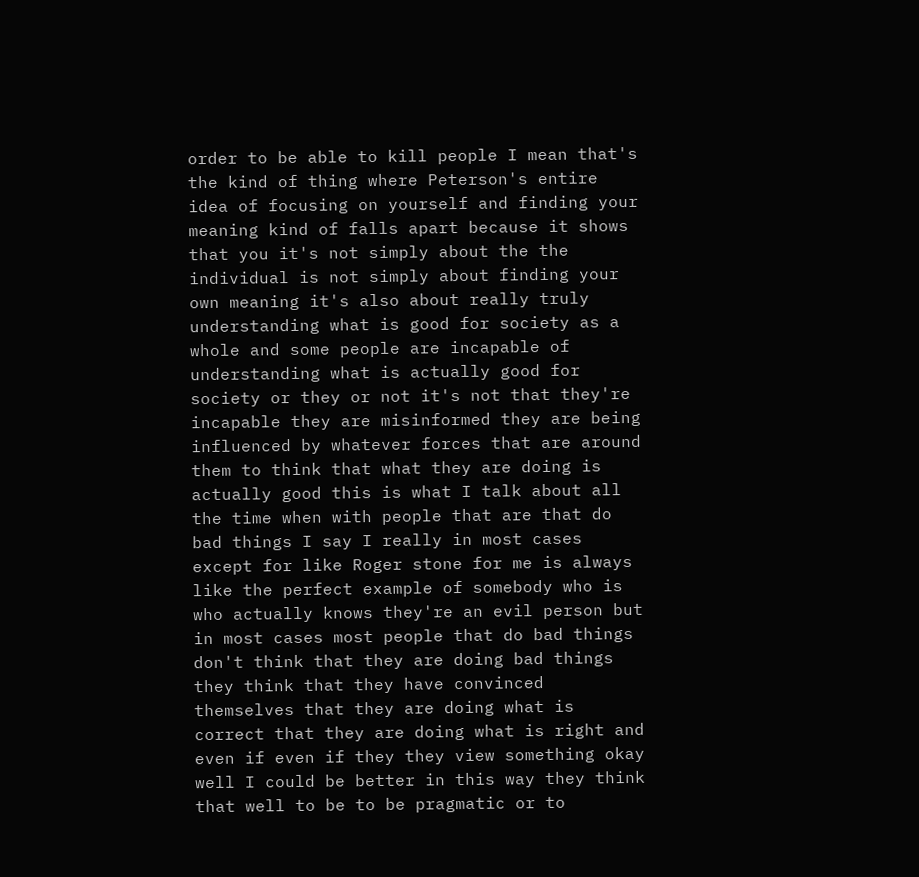order to be able to kill people I mean that's the kind of thing where Peterson's entire idea of focusing on yourself and finding your meaning kind of falls apart because it shows that you it's not simply about the the individual is not simply about finding your own meaning it's also about really truly understanding what is good for society as a whole and some people are incapable of understanding what is actually good for society or they or not it's not that they're incapable they are misinformed they are being influenced by whatever forces that are around them to think that what they are doing is actually good this is what I talk about all the time when with people that are that do bad things I say I really in most cases except for like Roger stone for me is always like the perfect example of somebody who is who actually knows they're an evil person but in most cases most people that do bad things don't think that they are doing bad things they think that they have convinced themselves that they are doing what is correct that they are doing what is right and even if even if they they view something okay well I could be better in this way they think that well to be to be pragmatic or to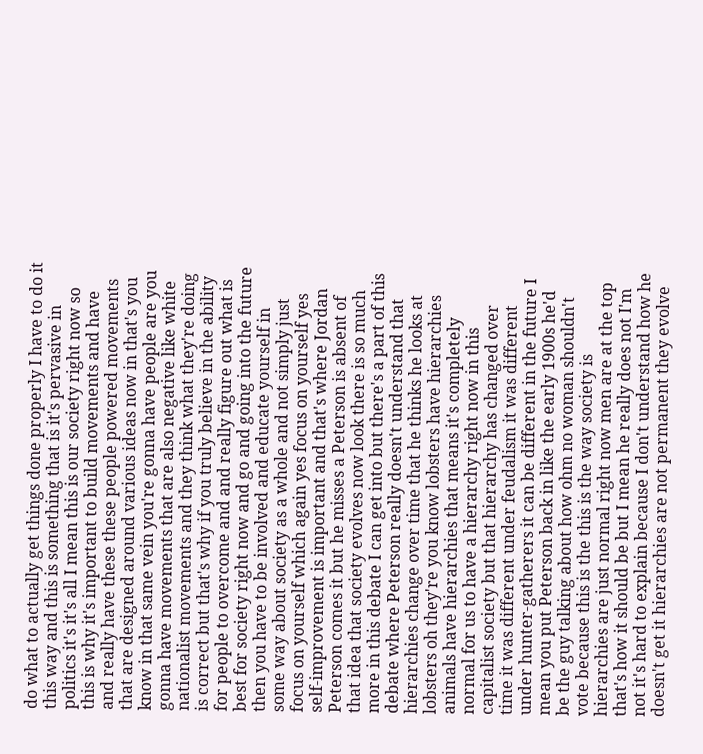do what to actually get things done properly I have to do it this way and this is something that is it's pervasive in politics it's it's all I mean this is our society right now so this is why it's important to build movements and have and really have these these people powered movements that are designed around various ideas now in that's you know in that same vein you're gonna have people are you gonna have movements that are also negative like white nationalist movements and they think what they're doing is correct but that's why if you truly believe in the ability for people to overcome and and really figure out what is best for society right now and go and going into the future then you have to be involved and educate yourself in some way about society as a whole and not simply just focus on yourself which again yes focus on yourself yes self-improvement is important and that's where Jordan Peterson comes it but he misses a Peterson is absent of that idea that society evolves now look there is so much more in this debate I can get into but there's a part of this debate where Peterson really doesn't understand that hierarchies change over time that he thinks he looks at lobsters oh they're you know lobsters have hierarchies animals have hierarchies that means it's completely normal for us to have a hierarchy right now in this capitalist society but that hierarchy has changed over time it was different under feudalism it was different under hunter-gatherers it can be different in the future I mean you put Peterson back in like the early 1900s he'd be the guy talking about how ohm no woman shouldn't vote because this is the this is the way society is hierarchies are just normal right now men are at the top that's how it should be but I mean he really does not I'm not it's hard to explain because I don't understand how he doesn't get it hierarchies are not permanent they evolve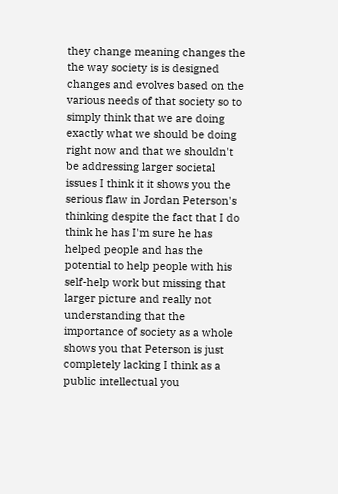they change meaning changes the the way society is is designed changes and evolves based on the various needs of that society so to simply think that we are doing exactly what we should be doing right now and that we shouldn't be addressing larger societal issues I think it it shows you the serious flaw in Jordan Peterson's thinking despite the fact that I do think he has I'm sure he has helped people and has the potential to help people with his self-help work but missing that larger picture and really not understanding that the importance of society as a whole shows you that Peterson is just completely lacking I think as a public intellectual you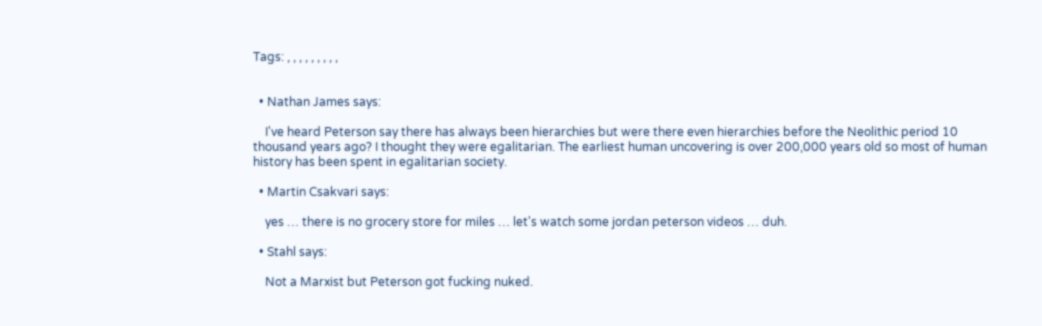Tags: , , , , , , , , ,


  • Nathan James says:

    I've heard Peterson say there has always been hierarchies but were there even hierarchies before the Neolithic period 10 thousand years ago? I thought they were egalitarian. The earliest human uncovering is over 200,000 years old so most of human history has been spent in egalitarian society.

  • Martin Csakvari says:

    yes … there is no grocery store for miles … let's watch some jordan peterson videos … duh.

  • Stahl says:

    Not a Marxist but Peterson got fucking nuked.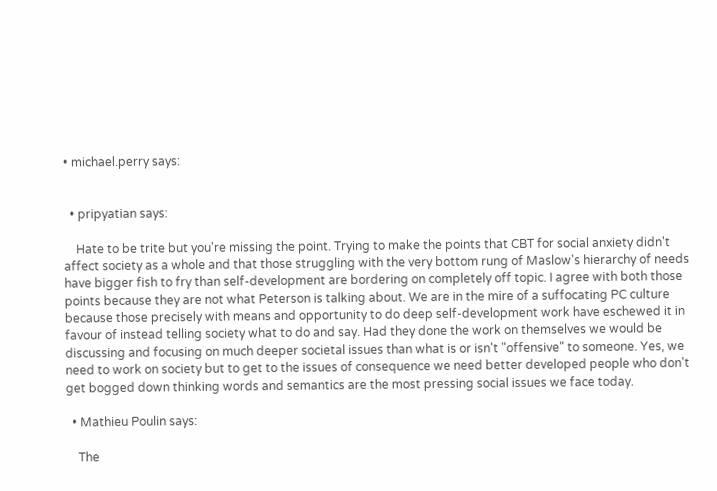• michael.perry says:


  • pripyatian says:

    Hate to be trite but you're missing the point. Trying to make the points that CBT for social anxiety didn't affect society as a whole and that those struggling with the very bottom rung of Maslow's hierarchy of needs have bigger fish to fry than self-development are bordering on completely off topic. I agree with both those points because they are not what Peterson is talking about. We are in the mire of a suffocating PC culture because those precisely with means and opportunity to do deep self-development work have eschewed it in favour of instead telling society what to do and say. Had they done the work on themselves we would be discussing and focusing on much deeper societal issues than what is or isn't "offensive" to someone. Yes, we need to work on society but to get to the issues of consequence we need better developed people who don't get bogged down thinking words and semantics are the most pressing social issues we face today.

  • Mathieu Poulin says:

    The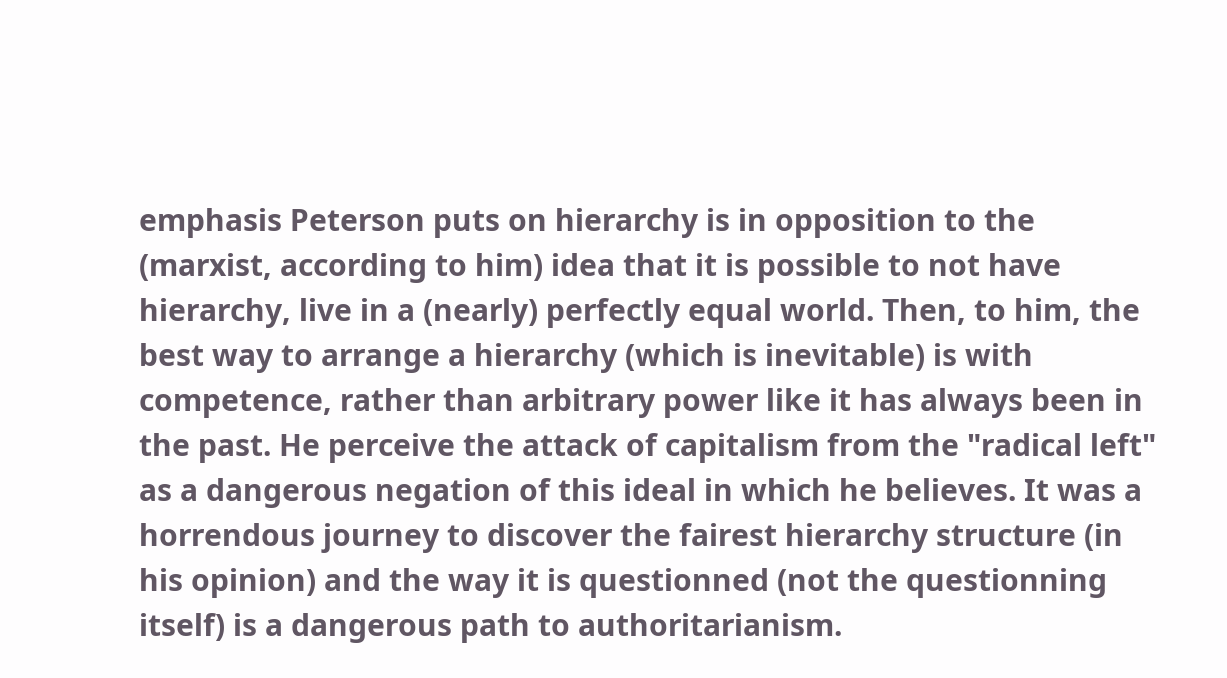emphasis Peterson puts on hierarchy is in opposition to the (marxist, according to him) idea that it is possible to not have hierarchy, live in a (nearly) perfectly equal world. Then, to him, the best way to arrange a hierarchy (which is inevitable) is with competence, rather than arbitrary power like it has always been in the past. He perceive the attack of capitalism from the "radical left" as a dangerous negation of this ideal in which he believes. It was a horrendous journey to discover the fairest hierarchy structure (in his opinion) and the way it is questionned (not the questionning itself) is a dangerous path to authoritarianism.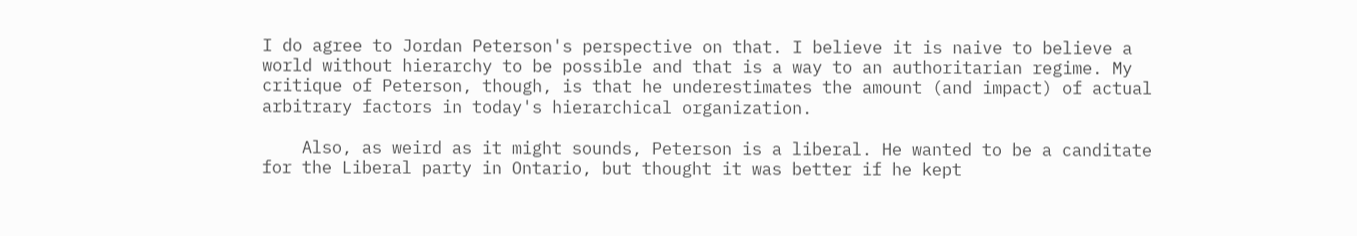I do agree to Jordan Peterson's perspective on that. I believe it is naive to believe a world without hierarchy to be possible and that is a way to an authoritarian regime. My critique of Peterson, though, is that he underestimates the amount (and impact) of actual arbitrary factors in today's hierarchical organization.

    Also, as weird as it might sounds, Peterson is a liberal. He wanted to be a canditate for the Liberal party in Ontario, but thought it was better if he kept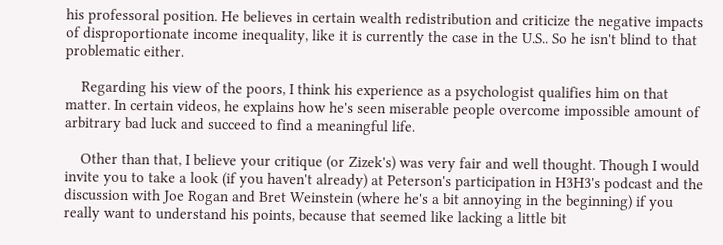his professoral position. He believes in certain wealth redistribution and criticize the negative impacts of disproportionate income inequality, like it is currently the case in the U.S.. So he isn't blind to that problematic either.

    Regarding his view of the poors, I think his experience as a psychologist qualifies him on that matter. In certain videos, he explains how he's seen miserable people overcome impossible amount of arbitrary bad luck and succeed to find a meaningful life.

    Other than that, I believe your critique (or Zizek's) was very fair and well thought. Though I would invite you to take a look (if you haven't already) at Peterson's participation in H3H3's podcast and the discussion with Joe Rogan and Bret Weinstein (where he's a bit annoying in the beginning) if you really want to understand his points, because that seemed like lacking a little bit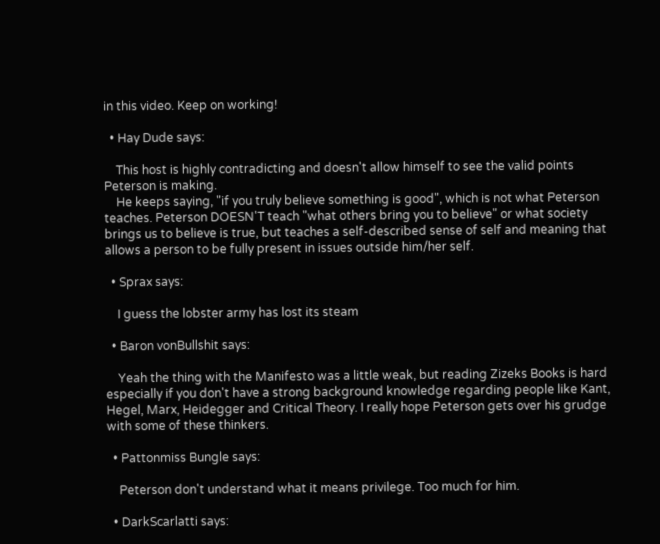in this video. Keep on working!

  • Hay Dude says:

    This host is highly contradicting and doesn't allow himself to see the valid points Peterson is making.
    He keeps saying, "if you truly believe something is good", which is not what Peterson teaches. Peterson DOESN'T teach "what others bring you to believe" or what society brings us to believe is true, but teaches a self-described sense of self and meaning that allows a person to be fully present in issues outside him/her self.

  • Sprax says:

    I guess the lobster army has lost its steam

  • Baron vonBullshit says:

    Yeah the thing with the Manifesto was a little weak, but reading Zizeks Books is hard especially if you don't have a strong background knowledge regarding people like Kant, Hegel, Marx, Heidegger and Critical Theory. I really hope Peterson gets over his grudge with some of these thinkers.

  • Pattonmiss Bungle says:

    Peterson don't understand what it means privilege. Too much for him.

  • DarkScarlatti says: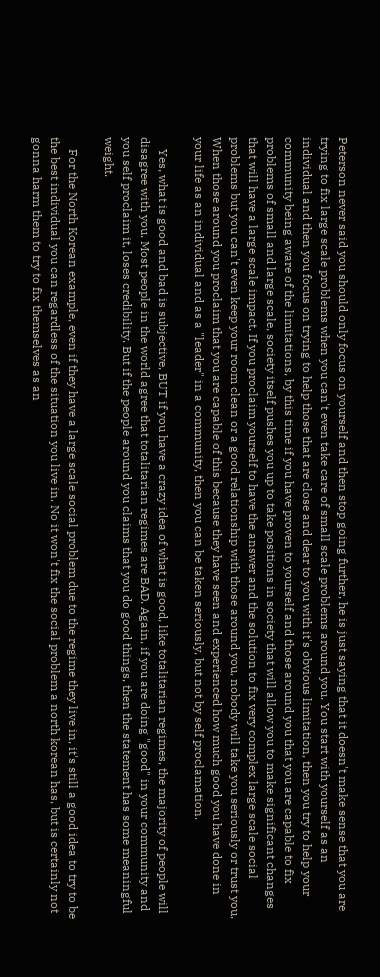Peterson never said you should only focus on yourself and then stop going further, he is just saying that it doesn't make sense that you are trying to fix large scale problems when you can't even take care of small scale problems around you. You start with yourself as an individual and then you focus on trying to help those that are close and dear to you with it's obvious limitation, then you try to help your community being aware of the limitations, by this time if you have proven to yourself and those around you that you are capable to fix problems of small and large scale, society itself pushes you up to take positions in society that will allow you to make significant changes that will have a large scale impact. If you proclaim yourself to have the answer and the solution to fix very complex large scale social problems but you can't even keep your room clean or a good relationship with those around you, nobody will take you seriously or trust you. When those around you proclaim that you are capable of this because they have seen and experienced how much good you have done in your life as an individual and as a "leader" in a community, then you can be taken seriously, but not by self proclamation.

    Yes, what is good and bad is subjective, BUT if you have a crazy idea of what is good, like totalitarian regimes, the majority of people will disagree with you. Most people in the world agree that totalitarian regimes are BAD. Again, if you are doing "good" in your community and you self proclaim it, loses credibility. But if the people around you claims that you do good things, then the statement has some meaningful weight.

    For the North Korean example, even if they have a large scale social problem due to the regime they live in, it's still a good idea to try to be the best individual you can regardless of the situation you live in. No it won't fix the social problem a north korean has, but is certainly not gonna harm them to try to fix themselves as an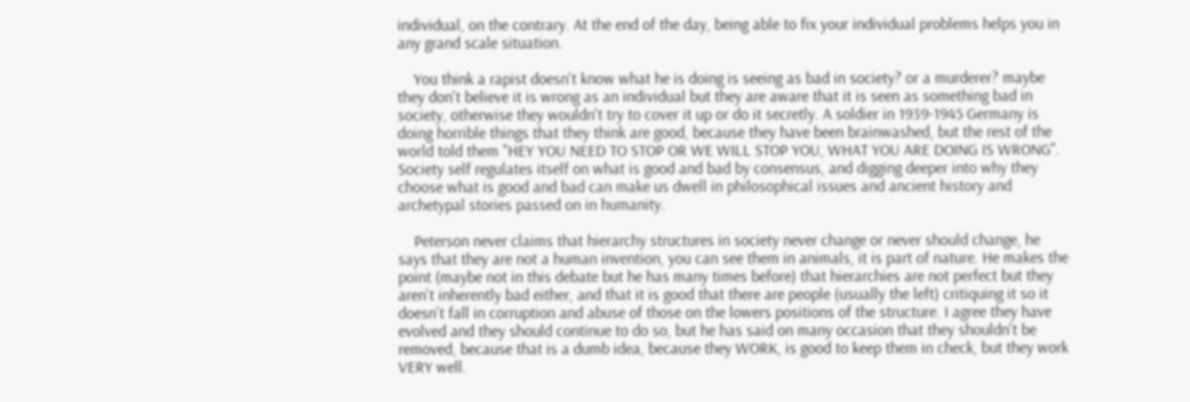individual, on the contrary. At the end of the day, being able to fix your individual problems helps you in any grand scale situation.

    You think a rapist doesn't know what he is doing is seeing as bad in society? or a murderer? maybe they don't believe it is wrong as an individual but they are aware that it is seen as something bad in society, otherwise they wouldn't try to cover it up or do it secretly. A soldier in 1939-1945 Germany is doing horrible things that they think are good, because they have been brainwashed, but the rest of the world told them "HEY YOU NEED TO STOP OR WE WILL STOP YOU, WHAT YOU ARE DOING IS WRONG". Society self regulates itself on what is good and bad by consensus, and digging deeper into why they choose what is good and bad can make us dwell in philosophical issues and ancient history and archetypal stories passed on in humanity.

    Peterson never claims that hierarchy structures in society never change or never should change, he says that they are not a human invention, you can see them in animals, it is part of nature. He makes the point (maybe not in this debate but he has many times before) that hierarchies are not perfect but they aren't inherently bad either, and that it is good that there are people (usually the left) critiquing it so it doesn't fall in corruption and abuse of those on the lowers positions of the structure. I agree they have evolved and they should continue to do so, but he has said on many occasion that they shouldn't be removed, because that is a dumb idea, because they WORK, is good to keep them in check, but they work VERY well.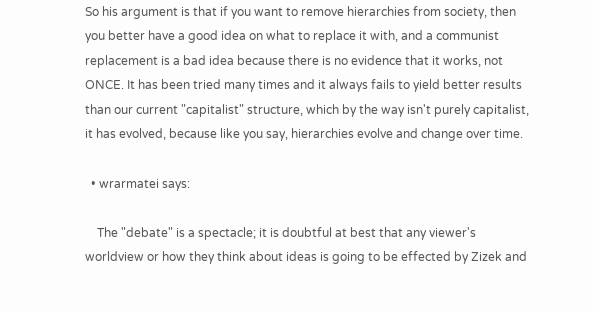So his argument is that if you want to remove hierarchies from society, then you better have a good idea on what to replace it with, and a communist replacement is a bad idea because there is no evidence that it works, not ONCE. It has been tried many times and it always fails to yield better results than our current "capitalist" structure, which by the way isn't purely capitalist, it has evolved, because like you say, hierarchies evolve and change over time.

  • wrarmatei says:

    The "debate" is a spectacle; it is doubtful at best that any viewer's worldview or how they think about ideas is going to be effected by Zizek and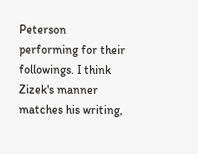Peterson performing for their followings. I think Zizek's manner matches his writing,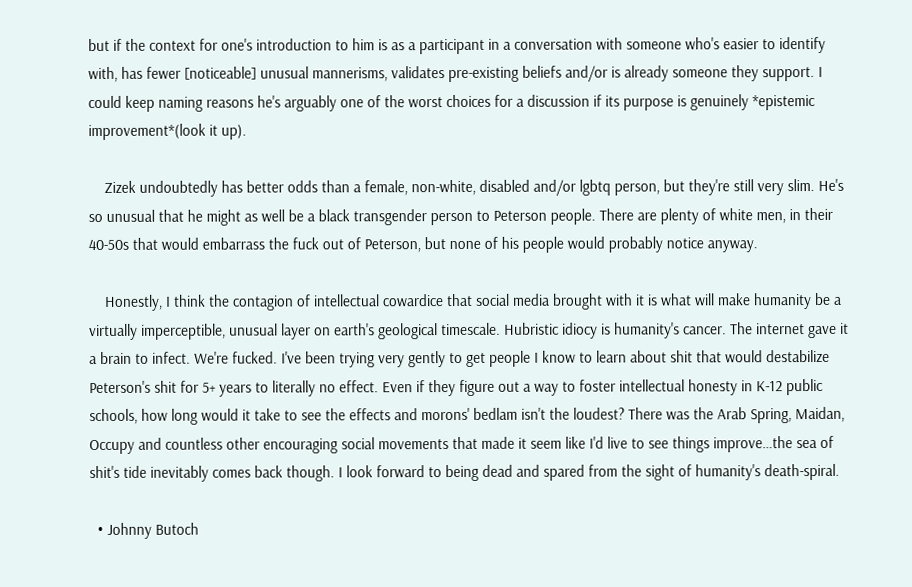but if the context for one's introduction to him is as a participant in a conversation with someone who's easier to identify with, has fewer [noticeable] unusual mannerisms, validates pre-existing beliefs and/or is already someone they support. I could keep naming reasons he's arguably one of the worst choices for a discussion if its purpose is genuinely *epistemic improvement*(look it up).

    Zizek undoubtedly has better odds than a female, non-white, disabled and/or lgbtq person, but they're still very slim. He's so unusual that he might as well be a black transgender person to Peterson people. There are plenty of white men, in their 40-50s that would embarrass the fuck out of Peterson, but none of his people would probably notice anyway.

    Honestly, I think the contagion of intellectual cowardice that social media brought with it is what will make humanity be a virtually imperceptible, unusual layer on earth's geological timescale. Hubristic idiocy is humanity's cancer. The internet gave it a brain to infect. We're fucked. I've been trying very gently to get people I know to learn about shit that would destabilize Peterson's shit for 5+ years to literally no effect. Even if they figure out a way to foster intellectual honesty in K-12 public schools, how long would it take to see the effects and morons' bedlam isn't the loudest? There was the Arab Spring, Maidan, Occupy and countless other encouraging social movements that made it seem like I'd live to see things improve…the sea of shit's tide inevitably comes back though. I look forward to being dead and spared from the sight of humanity's death-spiral.

  • Johnny Butoch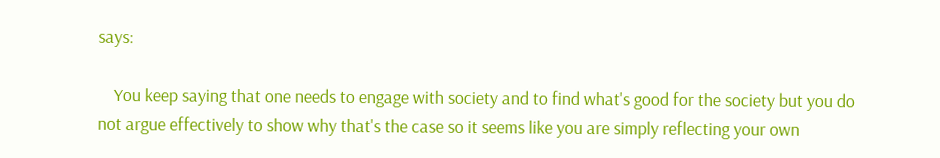says:

    You keep saying that one needs to engage with society and to find what's good for the society but you do not argue effectively to show why that's the case so it seems like you are simply reflecting your own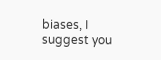biases, I suggest you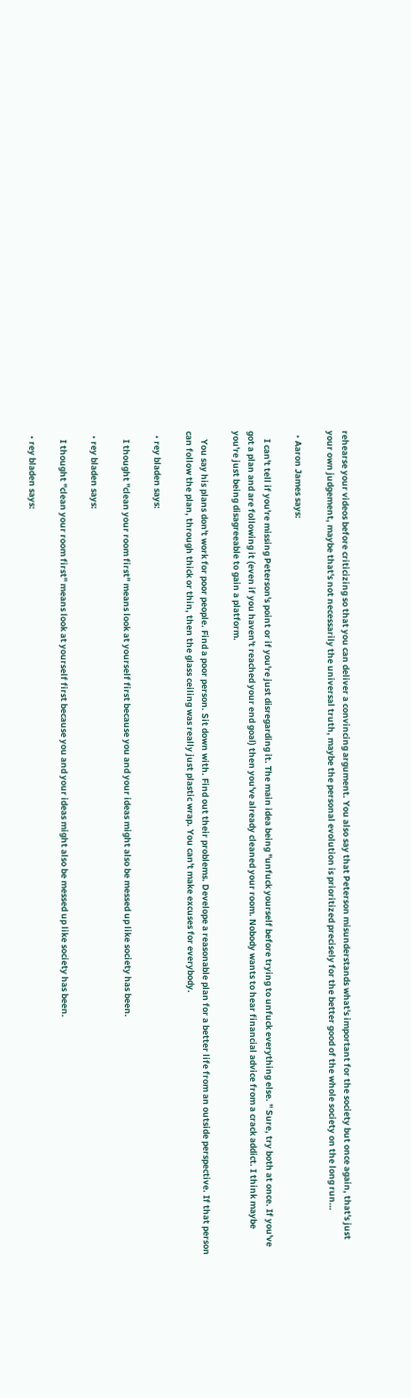rehearse your videos before criticizing so that you can deliver a convincing argument. You also say that Peterson misunderstands what's important for the society but once again, that's just your own judgement, maybe that's not necessarily the universal truth, maybe the personal evolution is prioritized precisely for the better good of the whole society on the long run…

  • Aaron James says:

    I can't tell if you're missing Peterson's point or if you're just disregarding it. The main idea being "unfuck yourself before trying to unfuck everything else. " Sure, try both at once. If you've got a plan and are following it (even if you haven't reached your end goal) then you've already cleaned your room. Nobody wants to hear financial advice from a crack addict. I think maybe you're just being disagreeable to gain a platform.

    You say his plans don't work for poor people. Find a poor person. Sit down with. Find out their problems. Develope a reasonable plan for a better life from an outside perspective. If that person can follow the plan, through thick or thin, then the glass ceiling was really just plastic wrap. You can't make excuses for everybody.

  • rey bladen says:

    I thought "clean your room first" means look at yourself first because you and your ideas might also be messed up like society has been.

  • rey bladen says:

    I thought "clean your room first" means look at yourself first because you and your ideas might also be messed up like society has been.

  • rey bladen says: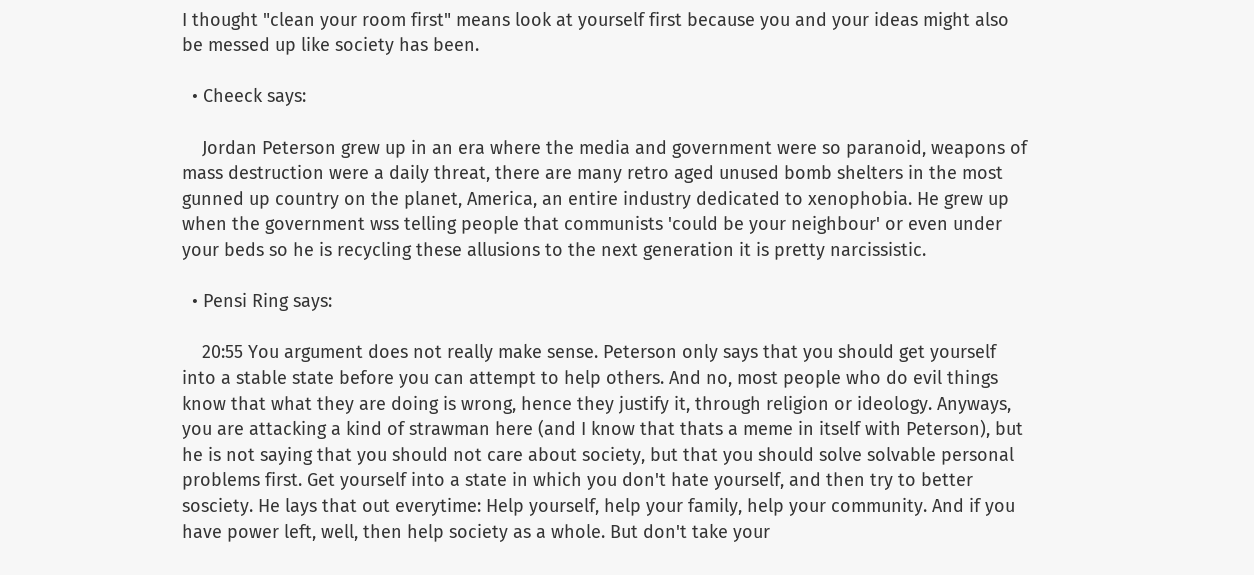I thought "clean your room first" means look at yourself first because you and your ideas might also be messed up like society has been.

  • Cheeck says:

    Jordan Peterson grew up in an era where the media and government were so paranoid, weapons of mass destruction were a daily threat, there are many retro aged unused bomb shelters in the most gunned up country on the planet, America, an entire industry dedicated to xenophobia. He grew up when the government wss telling people that communists 'could be your neighbour' or even under your beds so he is recycling these allusions to the next generation it is pretty narcissistic.

  • Pensi Ring says:

    20:55 You argument does not really make sense. Peterson only says that you should get yourself into a stable state before you can attempt to help others. And no, most people who do evil things know that what they are doing is wrong, hence they justify it, through religion or ideology. Anyways, you are attacking a kind of strawman here (and I know that thats a meme in itself with Peterson), but he is not saying that you should not care about society, but that you should solve solvable personal problems first. Get yourself into a state in which you don't hate yourself, and then try to better sosciety. He lays that out everytime: Help yourself, help your family, help your community. And if you have power left, well, then help society as a whole. But don't take your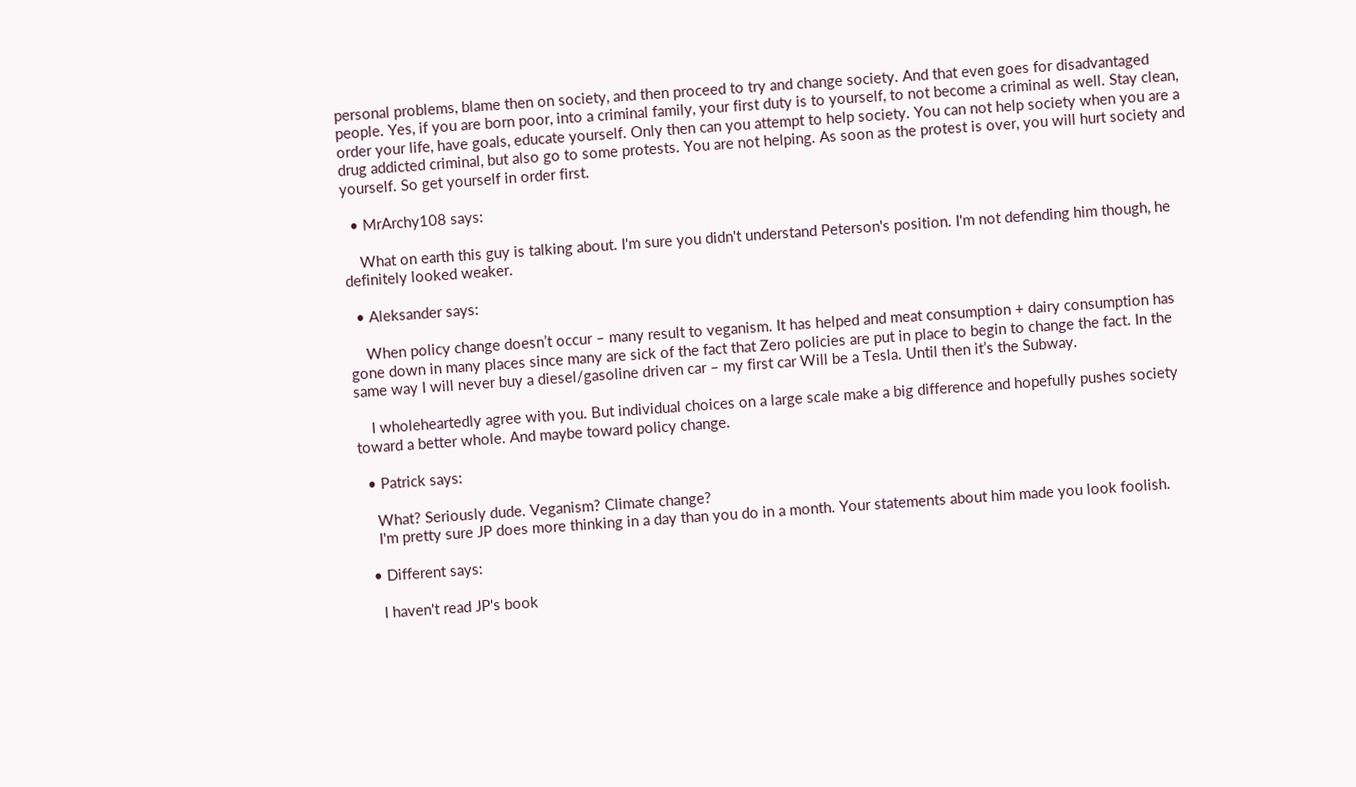personal problems, blame then on society, and then proceed to try and change society. And that even goes for disadvantaged people. Yes, if you are born poor, into a criminal family, your first duty is to yourself, to not become a criminal as well. Stay clean, order your life, have goals, educate yourself. Only then can you attempt to help society. You can not help society when you are a drug addicted criminal, but also go to some protests. You are not helping. As soon as the protest is over, you will hurt society and yourself. So get yourself in order first.

  • MrArchy108 says:

    What on earth this guy is talking about. I'm sure you didn't understand Peterson's position. I'm not defending him though, he definitely looked weaker.

  • Aleksander says:

    When policy change doesn’t occur – many result to veganism. It has helped and meat consumption + dairy consumption has gone down in many places since many are sick of the fact that Zero policies are put in place to begin to change the fact. In the same way I will never buy a diesel/gasoline driven car – my first car Will be a Tesla. Until then it’s the Subway.

    I wholeheartedly agree with you. But individual choices on a large scale make a big difference and hopefully pushes society toward a better whole. And maybe toward policy change.

  • Patrick says:

    What? Seriously dude. Veganism? Climate change?
    I'm pretty sure JP does more thinking in a day than you do in a month. Your statements about him made you look foolish.

  • Different says:

    I haven't read JP's book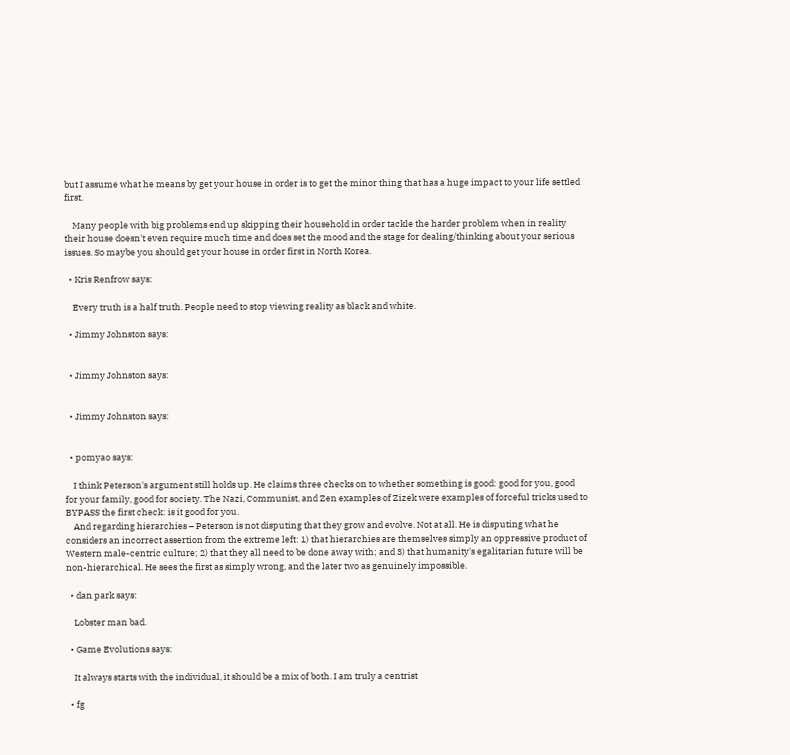but I assume what he means by get your house in order is to get the minor thing that has a huge impact to your life settled first.

    Many people with big problems end up skipping their household in order tackle the harder problem when in reality their house doesn't even require much time and does set the mood and the stage for dealing/thinking about your serious issues. So maybe you should get your house in order first in North Korea.

  • Kris Renfrow says:

    Every truth is a half truth. People need to stop viewing reality as black and white.

  • Jimmy Johnston says:


  • Jimmy Johnston says:


  • Jimmy Johnston says:


  • pomyao says:

    I think Peterson's argument still holds up. He claims three checks on to whether something is good: good for you, good for your family, good for society. The Nazi, Communist, and Zen examples of Zizek were examples of forceful tricks used to BYPASS the first check: is it good for you.
    And regarding hierarchies – Peterson is not disputing that they grow and evolve. Not at all. He is disputing what he considers an incorrect assertion from the extreme left: 1) that hierarchies are themselves simply an oppressive product of Western male-centric culture; 2) that they all need to be done away with; and 3) that humanity's egalitarian future will be non-hierarchical. He sees the first as simply wrong, and the later two as genuinely impossible.

  • dan park says:

    Lobster man bad.

  • Game Evolutions says:

    It always starts with the individual, it should be a mix of both. I am truly a centrist

  • fg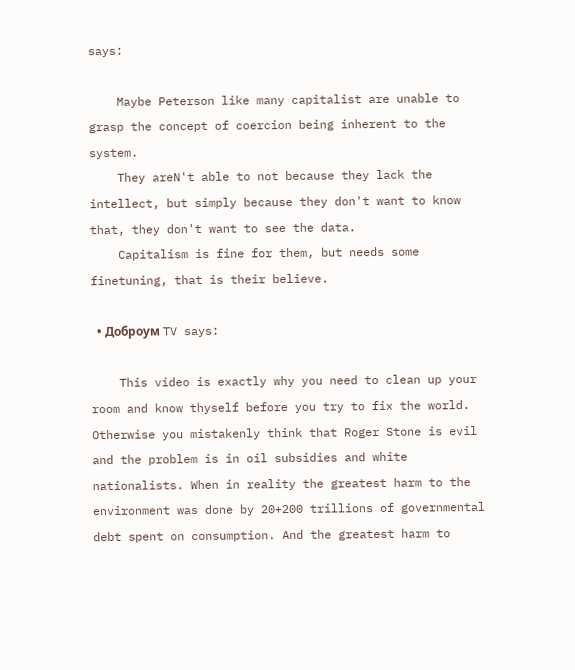says:

    Maybe Peterson like many capitalist are unable to grasp the concept of coercion being inherent to the system.
    They areN't able to not because they lack the intellect, but simply because they don't want to know that, they don't want to see the data.
    Capitalism is fine for them, but needs some finetuning, that is their believe.

  • Доброум TV says:

    This video is exactly why you need to clean up your room and know thyself before you try to fix the world. Otherwise you mistakenly think that Roger Stone is evil and the problem is in oil subsidies and white nationalists. When in reality the greatest harm to the environment was done by 20+200 trillions of governmental debt spent on consumption. And the greatest harm to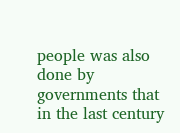people was also done by governments that in the last century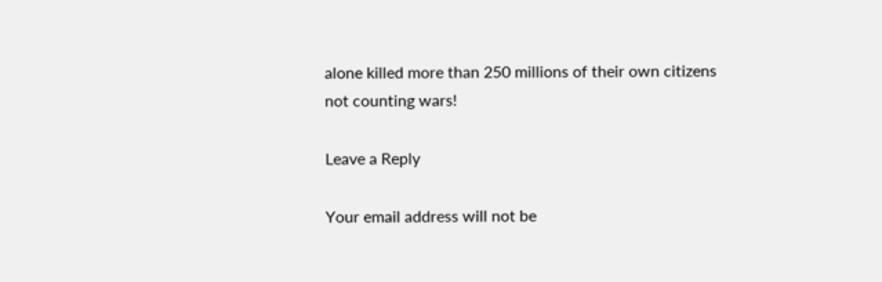alone killed more than 250 millions of their own citizens not counting wars!

Leave a Reply

Your email address will not be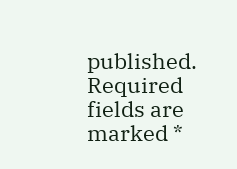published. Required fields are marked *